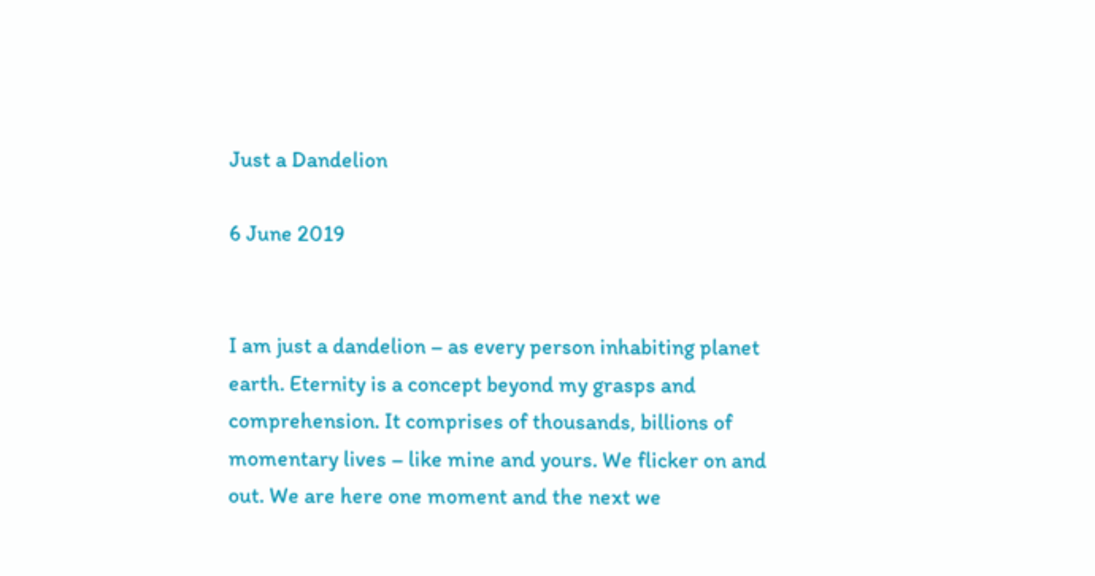Just a Dandelion

6 June 2019


I am just a dandelion – as every person inhabiting planet earth. Eternity is a concept beyond my grasps and comprehension. It comprises of thousands, billions of momentary lives – like mine and yours. We flicker on and out. We are here one moment and the next we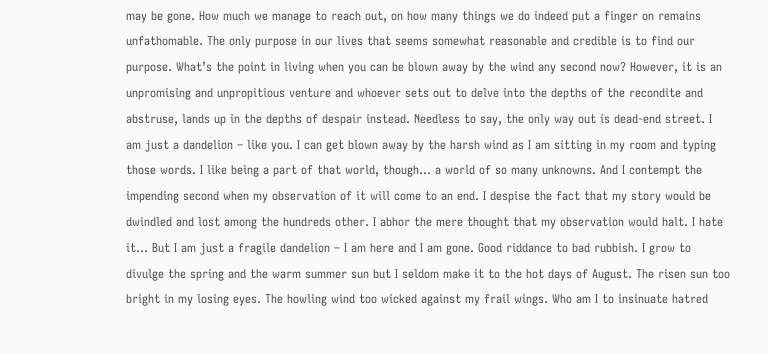may be gone. How much we manage to reach out, on how many things we do indeed put a finger on remains unfathomable. The only purpose in our lives that seems somewhat reasonable and credible is to find our purpose. What’s the point in living when you can be blown away by the wind any second now? However, it is an unpromising and unpropitious venture and whoever sets out to delve into the depths of the recondite and abstruse, lands up in the depths of despair instead. Needless to say, the only way out is dead-end street. I am just a dandelion – like you. I can get blown away by the harsh wind as I am sitting in my room and typing those words. I like being a part of that world, though… a world of so many unknowns. And I contempt the impending second when my observation of it will come to an end. I despise the fact that my story would be dwindled and lost among the hundreds other. I abhor the mere thought that my observation would halt. I hate it… But I am just a fragile dandelion – I am here and I am gone. Good riddance to bad rubbish. I grow to divulge the spring and the warm summer sun but I seldom make it to the hot days of August. The risen sun too bright in my losing eyes. The howling wind too wicked against my frail wings. Who am I to insinuate hatred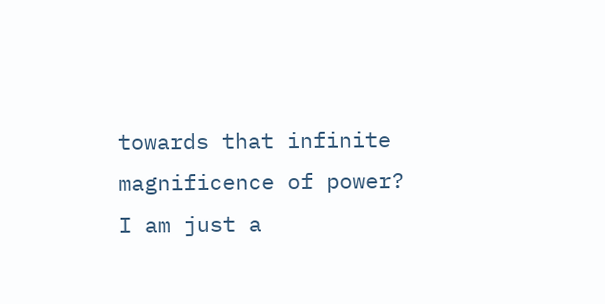towards that infinite magnificence of power?
I am just a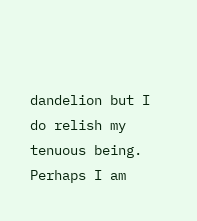dandelion but I do relish my tenuous being. Perhaps I am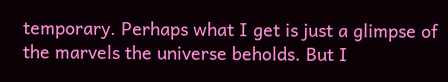temporary. Perhaps what I get is just a glimpse of the marvels the universe beholds. But I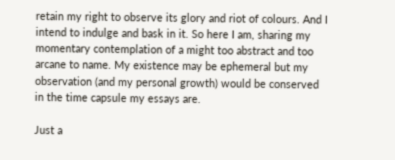retain my right to observe its glory and riot of colours. And I intend to indulge and bask in it. So here I am, sharing my momentary contemplation of a might too abstract and too arcane to name. My existence may be ephemeral but my observation (and my personal growth) would be conserved in the time capsule my essays are.

Just a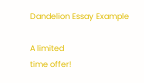Dandelion Essay Example

A limited
time offer!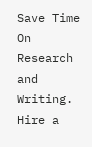Save Time On Research and Writing. Hire a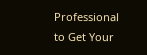Professional to Get Your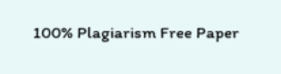100% Plagiarism Free Paper